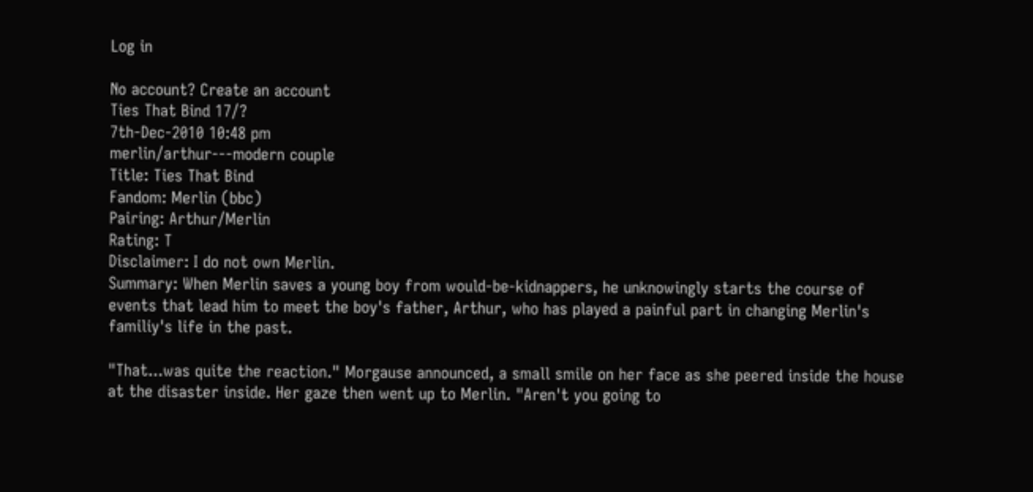Log in

No account? Create an account
Ties That Bind 17/?
7th-Dec-2010 10:48 pm
merlin/arthur---modern couple
Title: Ties That Bind
Fandom: Merlin (bbc)
Pairing: Arthur/Merlin
Rating: T
Disclaimer: I do not own Merlin.
Summary: When Merlin saves a young boy from would-be-kidnappers, he unknowingly starts the course of events that lead him to meet the boy's father, Arthur, who has played a painful part in changing Merlin's familiy's life in the past.

"That...was quite the reaction." Morgause announced, a small smile on her face as she peered inside the house at the disaster inside. Her gaze then went up to Merlin. "Aren't you going to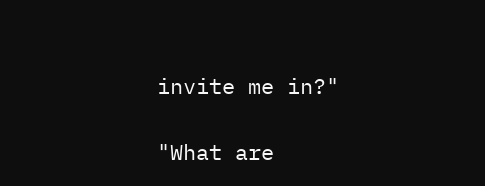invite me in?"

"What are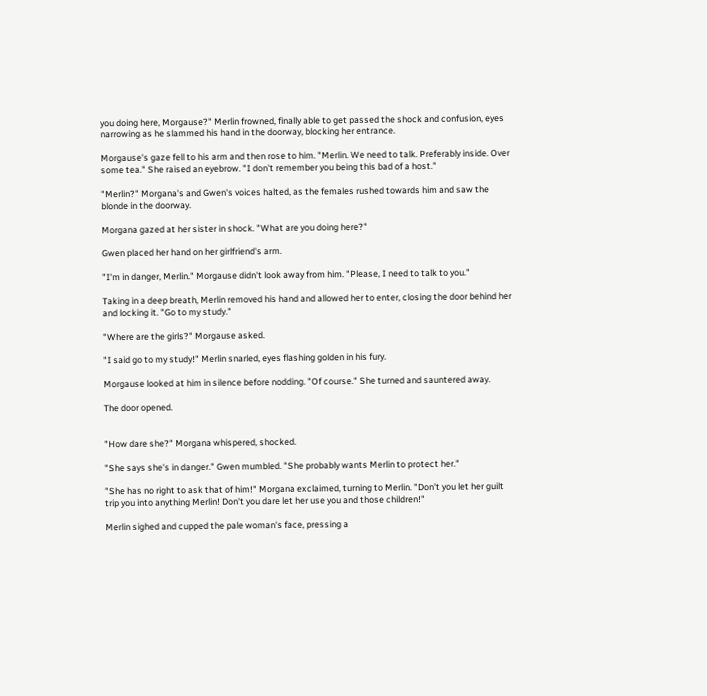you doing here, Morgause?" Merlin frowned, finally able to get passed the shock and confusion, eyes narrowing as he slammed his hand in the doorway, blocking her entrance.

Morgause's gaze fell to his arm and then rose to him. "Merlin. We need to talk. Preferably inside. Over some tea." She raised an eyebrow. "I don't remember you being this bad of a host."

"Merlin?" Morgana's and Gwen's voices halted, as the females rushed towards him and saw the blonde in the doorway.

Morgana gazed at her sister in shock. "What are you doing here?"

Gwen placed her hand on her girlfriend's arm.

"I'm in danger, Merlin." Morgause didn't look away from him. "Please, I need to talk to you."

Taking in a deep breath, Merlin removed his hand and allowed her to enter, closing the door behind her and locking it. "Go to my study."

"Where are the girls?" Morgause asked.

"I said go to my study!" Merlin snarled, eyes flashing golden in his fury.

Morgause looked at him in silence before nodding. "Of course." She turned and sauntered away.

The door opened.


"How dare she?" Morgana whispered, shocked.

"She says she's in danger." Gwen mumbled. "She probably wants Merlin to protect her."

"She has no right to ask that of him!" Morgana exclaimed, turning to Merlin. "Don't you let her guilt trip you into anything Merlin! Don't you dare let her use you and those children!"

Merlin sighed and cupped the pale woman's face, pressing a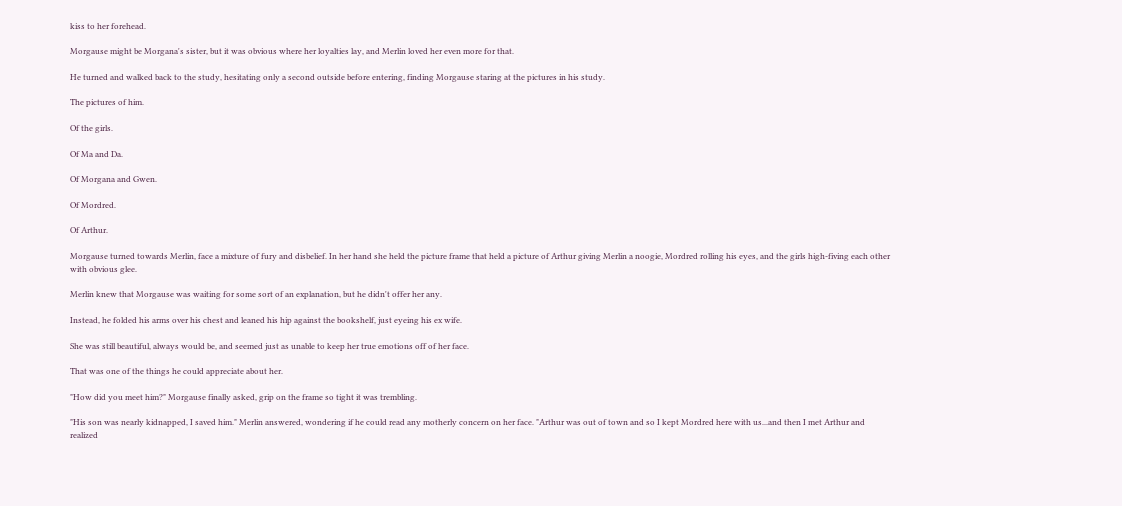kiss to her forehead.

Morgause might be Morgana's sister, but it was obvious where her loyalties lay, and Merlin loved her even more for that.

He turned and walked back to the study, hesitating only a second outside before entering, finding Morgause staring at the pictures in his study.

The pictures of him.

Of the girls.

Of Ma and Da.

Of Morgana and Gwen.

Of Mordred.

Of Arthur.

Morgause turned towards Merlin, face a mixture of fury and disbelief. In her hand she held the picture frame that held a picture of Arthur giving Merlin a noogie, Mordred rolling his eyes, and the girls high-fiving each other with obvious glee.

Merlin knew that Morgause was waiting for some sort of an explanation, but he didn't offer her any.

Instead, he folded his arms over his chest and leaned his hip against the bookshelf, just eyeing his ex wife.

She was still beautiful, always would be, and seemed just as unable to keep her true emotions off of her face.

That was one of the things he could appreciate about her.

"How did you meet him?" Morgause finally asked, grip on the frame so tight it was trembling.

"His son was nearly kidnapped, I saved him." Merlin answered, wondering if he could read any motherly concern on her face. "Arthur was out of town and so I kept Mordred here with us...and then I met Arthur and realized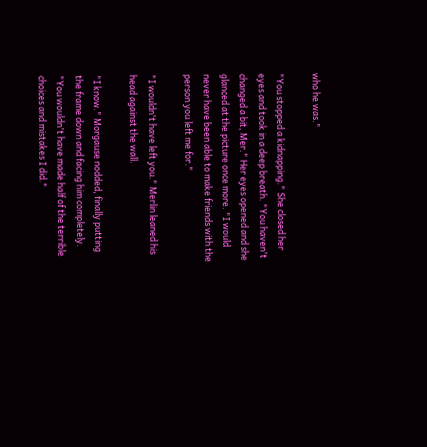who he was."

"You stopped a kidnapping." She closed her eyes and took in a deep breath. "You haven't changed a bit, Mer." Her eyes opened and she glanced at the picture once more. "I would never have been able to make friends with the person you left me for."

"I wouldn't have left you." Merlin leaned his head against the wall.

"I know." Morgause nodded, finally putting the frame down and facing him completely. "You wouldn't have made half of the terrible choices and mistakes I did."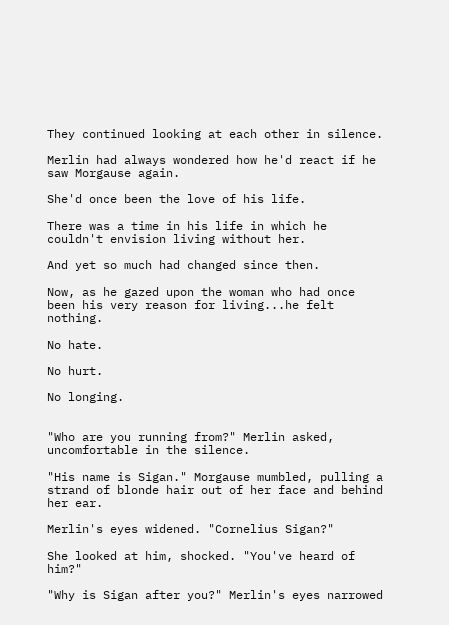They continued looking at each other in silence.

Merlin had always wondered how he'd react if he saw Morgause again.

She'd once been the love of his life.

There was a time in his life in which he couldn't envision living without her.

And yet so much had changed since then.

Now, as he gazed upon the woman who had once been his very reason for living...he felt nothing.

No hate.

No hurt.

No longing.


"Who are you running from?" Merlin asked, uncomfortable in the silence.

"His name is Sigan." Morgause mumbled, pulling a strand of blonde hair out of her face and behind her ear.

Merlin's eyes widened. "Cornelius Sigan?"

She looked at him, shocked. "You've heard of him?"

"Why is Sigan after you?" Merlin's eyes narrowed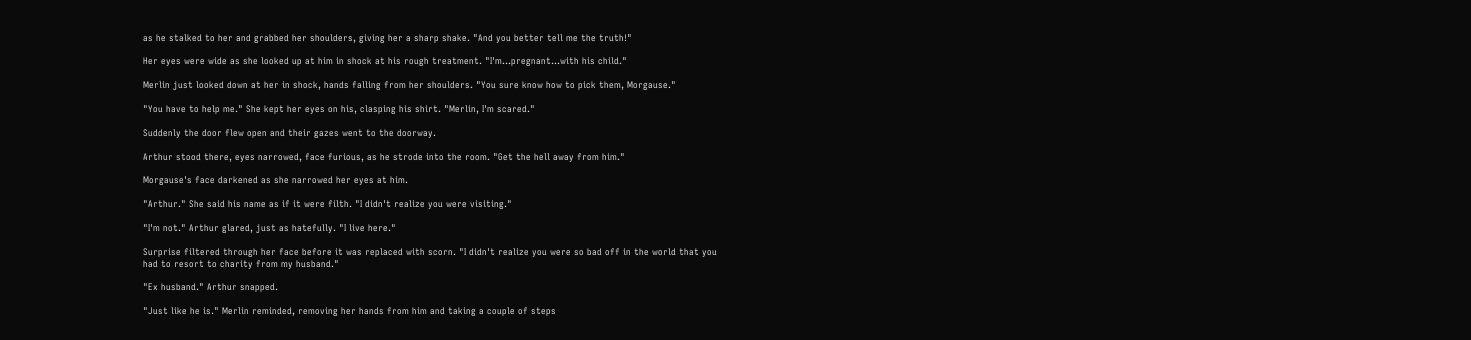as he stalked to her and grabbed her shoulders, giving her a sharp shake. "And you better tell me the truth!"

Her eyes were wide as she looked up at him in shock at his rough treatment. "I'm...pregnant...with his child."

Merlin just looked down at her in shock, hands falling from her shoulders. "You sure know how to pick them, Morgause."

"You have to help me." She kept her eyes on his, clasping his shirt. "Merlin, I'm scared."

Suddenly the door flew open and their gazes went to the doorway.

Arthur stood there, eyes narrowed, face furious, as he strode into the room. "Get the hell away from him."

Morgause's face darkened as she narrowed her eyes at him.

"Arthur." She said his name as if it were filth. "I didn't realize you were visiting."

"I'm not." Arthur glared, just as hatefully. "I live here."

Surprise filtered through her face before it was replaced with scorn. "I didn't realize you were so bad off in the world that you had to resort to charity from my husband."

"Ex husband." Arthur snapped.

"Just like he is." Merlin reminded, removing her hands from him and taking a couple of steps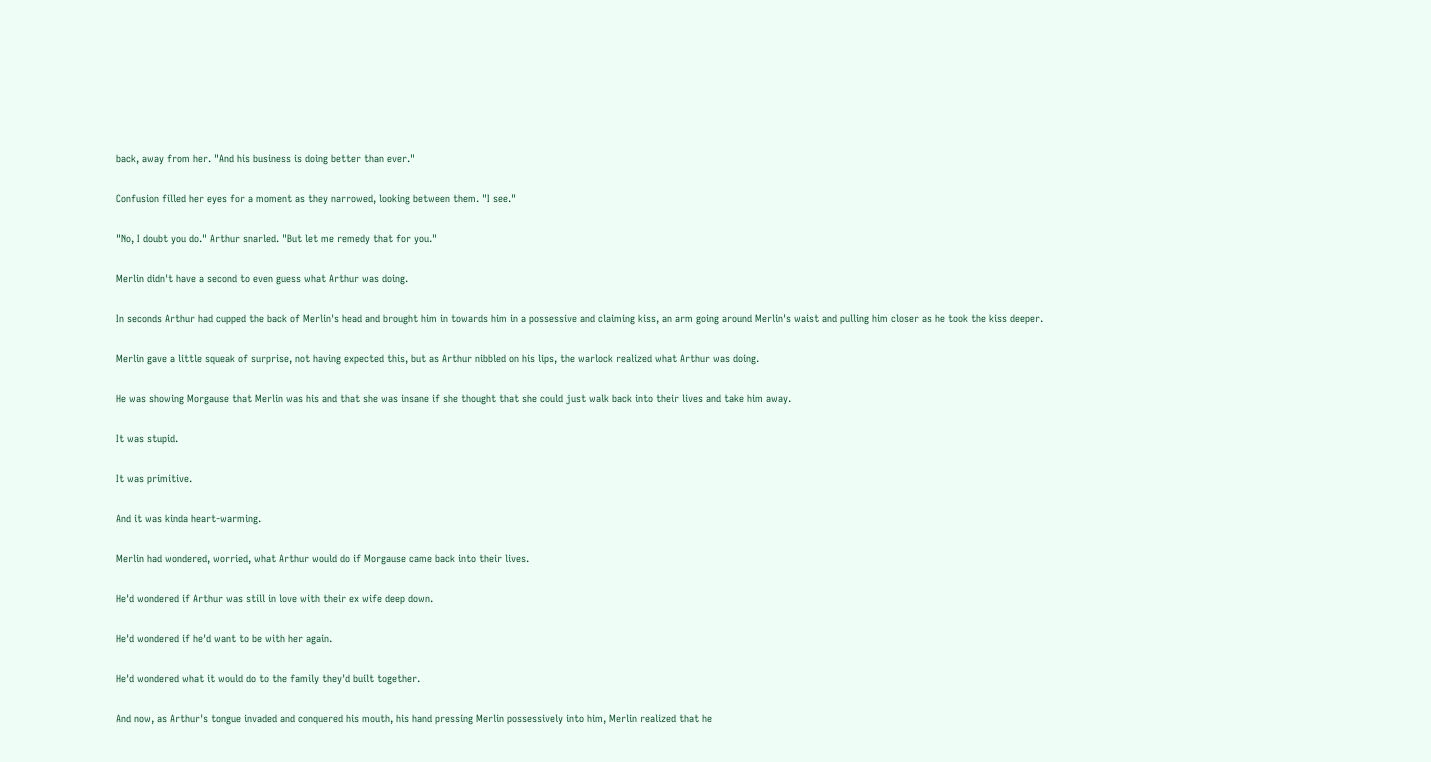back, away from her. "And his business is doing better than ever."

Confusion filled her eyes for a moment as they narrowed, looking between them. "I see."

"No, I doubt you do." Arthur snarled. "But let me remedy that for you."

Merlin didn't have a second to even guess what Arthur was doing.

In seconds Arthur had cupped the back of Merlin's head and brought him in towards him in a possessive and claiming kiss, an arm going around Merlin's waist and pulling him closer as he took the kiss deeper.

Merlin gave a little squeak of surprise, not having expected this, but as Arthur nibbled on his lips, the warlock realized what Arthur was doing.

He was showing Morgause that Merlin was his and that she was insane if she thought that she could just walk back into their lives and take him away.

It was stupid.

It was primitive.

And it was kinda heart-warming.

Merlin had wondered, worried, what Arthur would do if Morgause came back into their lives.

He'd wondered if Arthur was still in love with their ex wife deep down.

He'd wondered if he'd want to be with her again.

He'd wondered what it would do to the family they'd built together.

And now, as Arthur's tongue invaded and conquered his mouth, his hand pressing Merlin possessively into him, Merlin realized that he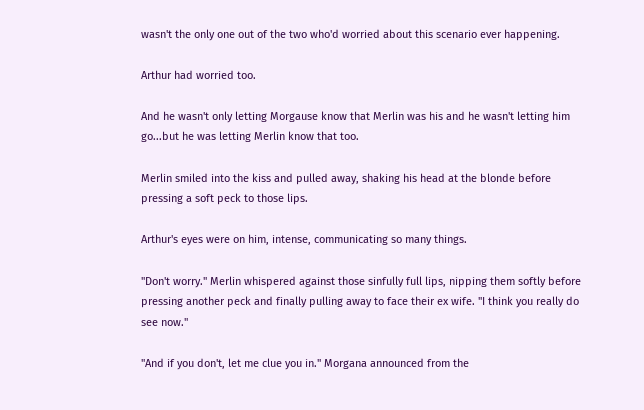wasn't the only one out of the two who'd worried about this scenario ever happening.

Arthur had worried too.

And he wasn't only letting Morgause know that Merlin was his and he wasn't letting him go...but he was letting Merlin know that too.

Merlin smiled into the kiss and pulled away, shaking his head at the blonde before pressing a soft peck to those lips.

Arthur's eyes were on him, intense, communicating so many things.

"Don't worry." Merlin whispered against those sinfully full lips, nipping them softly before pressing another peck and finally pulling away to face their ex wife. "I think you really do see now."

"And if you don't, let me clue you in." Morgana announced from the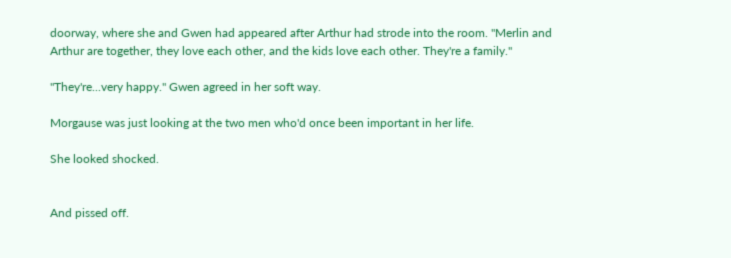doorway, where she and Gwen had appeared after Arthur had strode into the room. "Merlin and Arthur are together, they love each other, and the kids love each other. They're a family."

"They're...very happy." Gwen agreed in her soft way.

Morgause was just looking at the two men who'd once been important in her life.

She looked shocked.


And pissed off.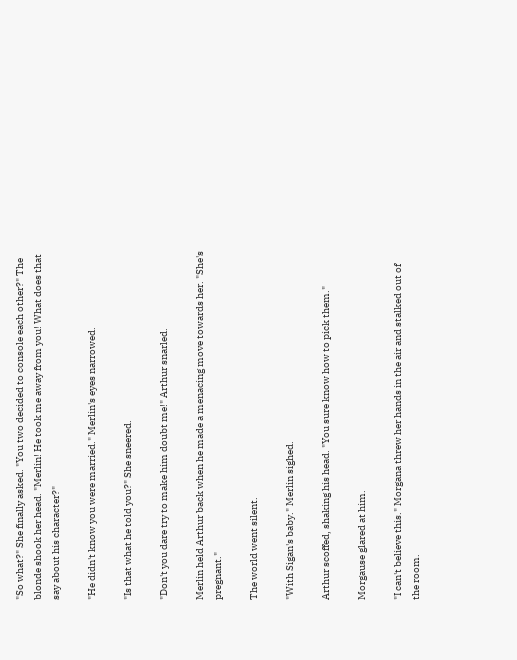"So what?" She finally asked. "You two decided to console each other?" The blonde shook her head. "Merlin! He took me away from you! What does that say about his character?"

"He didn't know you were married." Merlin's eyes narrowed.

"Is that what he told you?" She sneered.

"Don't you dare try to make him doubt me!" Arthur snarled.

Merlin held Arthur back when he made a menacing move towards her. "She's pregnant."

The world went silent.

"With Sigan's baby." Merlin sighed.

Arthur scoffed, shaking his head. "You sure know how to pick them."

Morgause glared at him.

"I can't believe this." Morgana threw her hands in the air and stalked out of the room.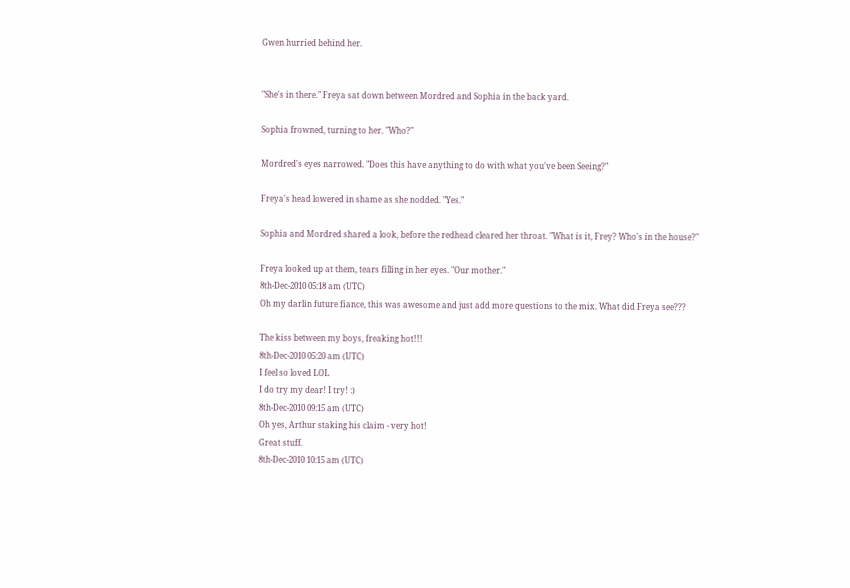Gwen hurried behind her.


"She's in there." Freya sat down between Mordred and Sophia in the back yard.

Sophia frowned, turning to her. "Who?"

Mordred's eyes narrowed. "Does this have anything to do with what you've been Seeing?"

Freya's head lowered in shame as she nodded. "Yes."

Sophia and Mordred shared a look, before the redhead cleared her throat. "What is it, Frey? Who's in the house?"

Freya looked up at them, tears filling in her eyes. "Our mother."
8th-Dec-2010 05:18 am (UTC)
Oh my darlin future fiance, this was awesome and just add more questions to the mix. What did Freya see???

The kiss between my boys, freaking hot!!!
8th-Dec-2010 05:20 am (UTC)
I feel so loved LOL
I do try my dear! I try! :)
8th-Dec-2010 09:15 am (UTC)
Oh yes, Arthur staking his claim - very hot!
Great stuff.
8th-Dec-2010 10:15 am (UTC)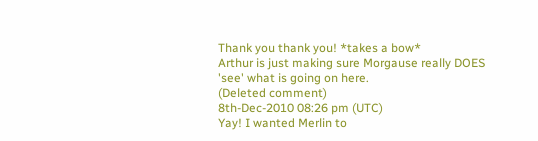Thank you thank you! *takes a bow*
Arthur is just making sure Morgause really DOES 'see' what is going on here.
(Deleted comment)
8th-Dec-2010 08:26 pm (UTC)
Yay! I wanted Merlin to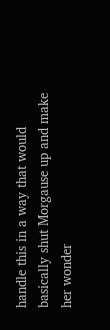handle this in a way that would basically shut Morgause up and make her wonder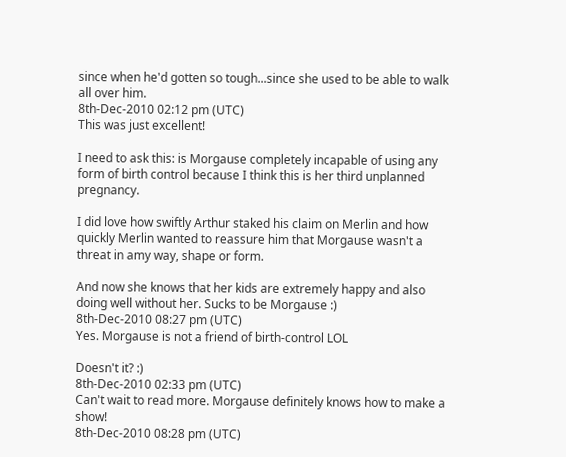since when he'd gotten so tough...since she used to be able to walk all over him.
8th-Dec-2010 02:12 pm (UTC)
This was just excellent!

I need to ask this: is Morgause completely incapable of using any form of birth control because I think this is her third unplanned pregnancy.

I did love how swiftly Arthur staked his claim on Merlin and how quickly Merlin wanted to reassure him that Morgause wasn't a threat in amy way, shape or form.

And now she knows that her kids are extremely happy and also doing well without her. Sucks to be Morgause :)
8th-Dec-2010 08:27 pm (UTC)
Yes. Morgause is not a friend of birth-control LOL

Doesn't it? :)
8th-Dec-2010 02:33 pm (UTC)
Can't wait to read more. Morgause definitely knows how to make a show!
8th-Dec-2010 08:28 pm (UTC)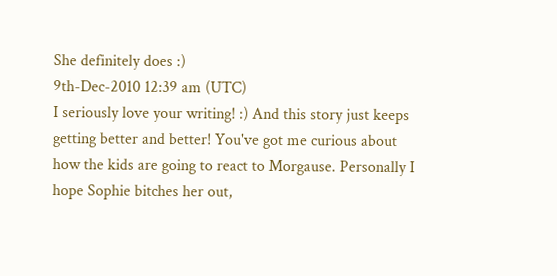She definitely does :)
9th-Dec-2010 12:39 am (UTC)
I seriously love your writing! :) And this story just keeps getting better and better! You've got me curious about how the kids are going to react to Morgause. Personally I hope Sophie bitches her out,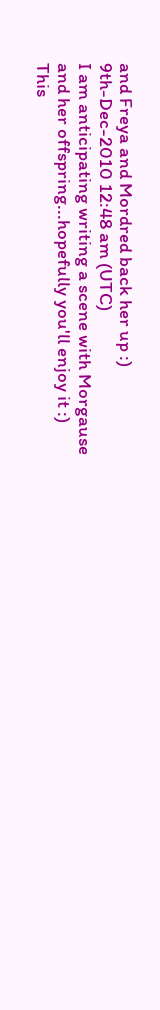and Freya and Mordred back her up :)
9th-Dec-2010 12:48 am (UTC)
I am anticipating writing a scene with Morgause and her offspring...hopefully you'll enjoy it :)
This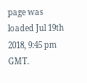page was loaded Jul 19th 2018, 9:45 pm GMT.